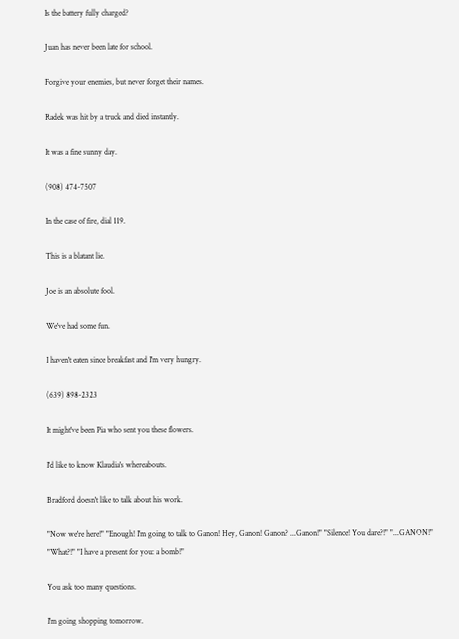Is the battery fully charged?

Juan has never been late for school.

Forgive your enemies, but never forget their names.

Radek was hit by a truck and died instantly.

It was a fine sunny day.

(908) 474-7507

In the case of fire, dial 119.

This is a blatant lie.

Joe is an absolute fool.

We've had some fun.

I haven't eaten since breakfast and I'm very hungry.

(639) 898-2323

It might've been Pia who sent you these flowers.

I'd like to know Klaudia's whereabouts.

Bradford doesn't like to talk about his work.

"Now we're here!" "Enough! I'm going to talk to Ganon! Hey, Ganon! Ganon? ...Ganon!" "Silence! You dare?!" "...GANON!" "What?!" "I have a present for you: a bomb!"

You ask too many questions.

I'm going shopping tomorrow.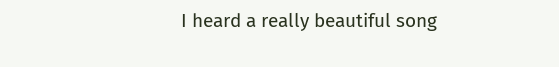I heard a really beautiful song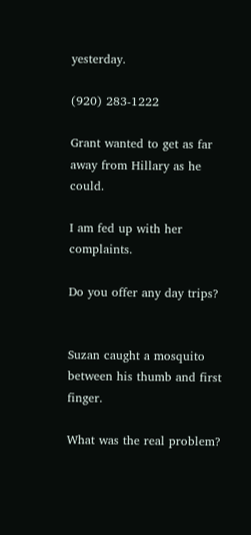yesterday.

(920) 283-1222

Grant wanted to get as far away from Hillary as he could.

I am fed up with her complaints.

Do you offer any day trips?


Suzan caught a mosquito between his thumb and first finger.

What was the real problem?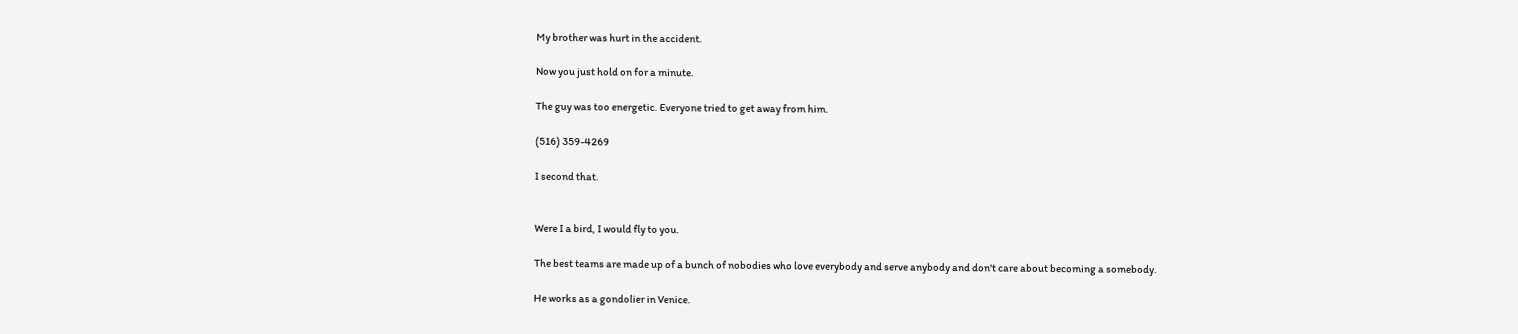My brother was hurt in the accident.

Now you just hold on for a minute.

The guy was too energetic. Everyone tried to get away from him.

(516) 359-4269

I second that.


Were I a bird, I would fly to you.

The best teams are made up of a bunch of nobodies who love everybody and serve anybody and don't care about becoming a somebody.

He works as a gondolier in Venice.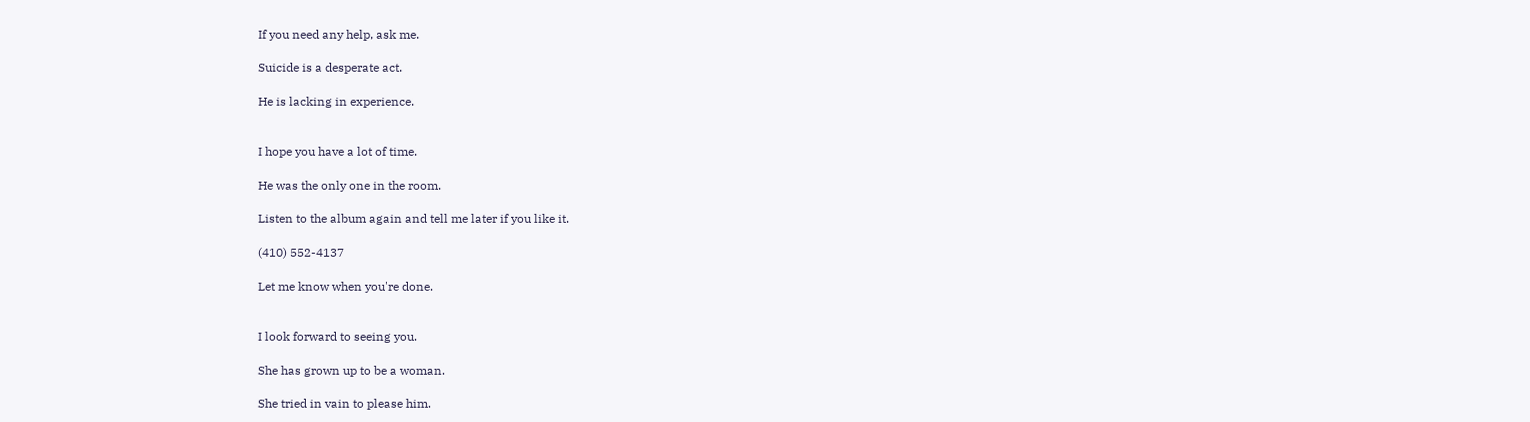If you need any help, ask me.

Suicide is a desperate act.

He is lacking in experience.


I hope you have a lot of time.

He was the only one in the room.

Listen to the album again and tell me later if you like it.

(410) 552-4137

Let me know when you're done.


I look forward to seeing you.

She has grown up to be a woman.

She tried in vain to please him.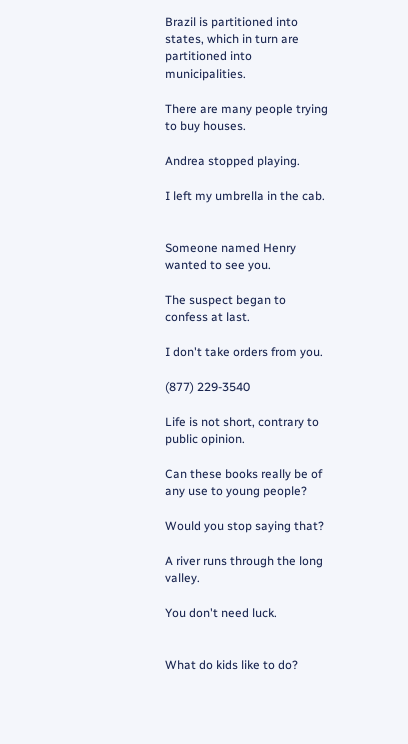Brazil is partitioned into states, which in turn are partitioned into municipalities.

There are many people trying to buy houses.

Andrea stopped playing.

I left my umbrella in the cab.


Someone named Henry wanted to see you.

The suspect began to confess at last.

I don't take orders from you.

(877) 229-3540

Life is not short, contrary to public opinion.

Can these books really be of any use to young people?

Would you stop saying that?

A river runs through the long valley.

You don't need luck.


What do kids like to do?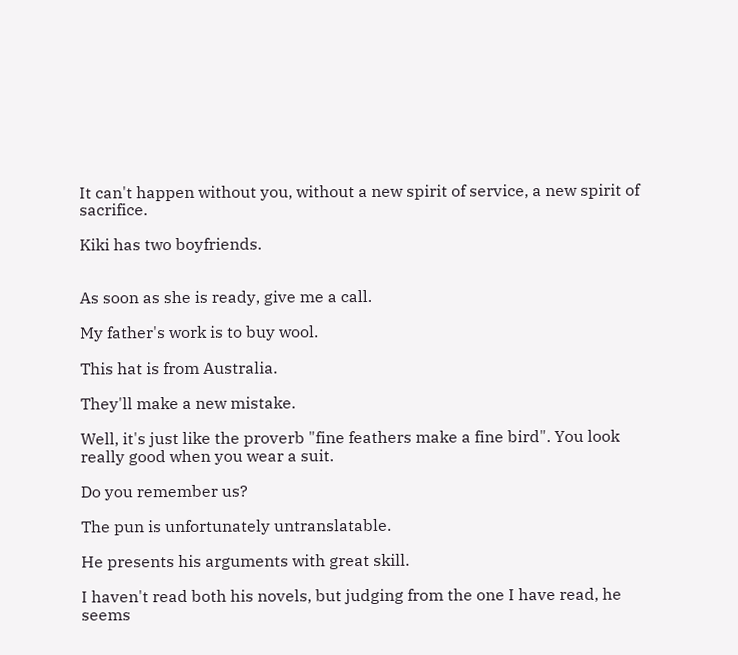It can't happen without you, without a new spirit of service, a new spirit of sacrifice.

Kiki has two boyfriends.


As soon as she is ready, give me a call.

My father's work is to buy wool.

This hat is from Australia.

They'll make a new mistake.

Well, it's just like the proverb "fine feathers make a fine bird". You look really good when you wear a suit.

Do you remember us?

The pun is unfortunately untranslatable.

He presents his arguments with great skill.

I haven't read both his novels, but judging from the one I have read, he seems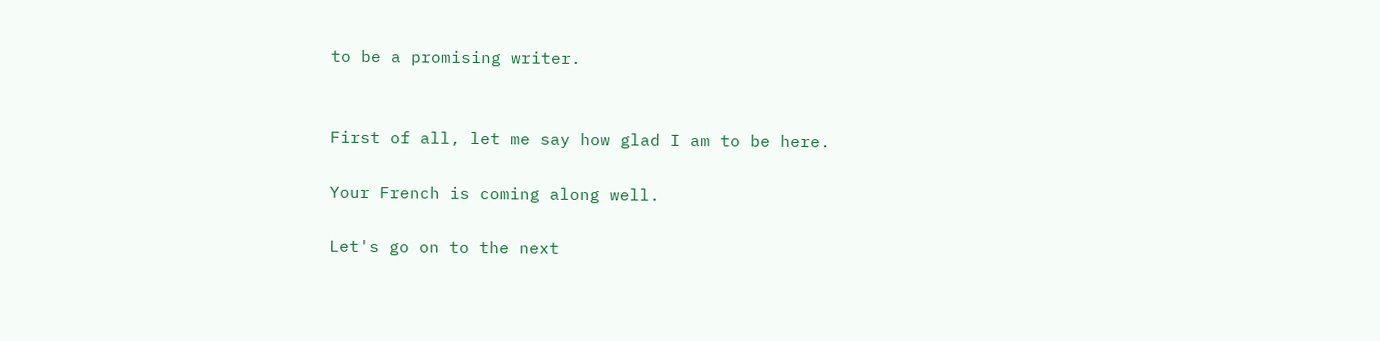to be a promising writer.


First of all, let me say how glad I am to be here.

Your French is coming along well.

Let's go on to the next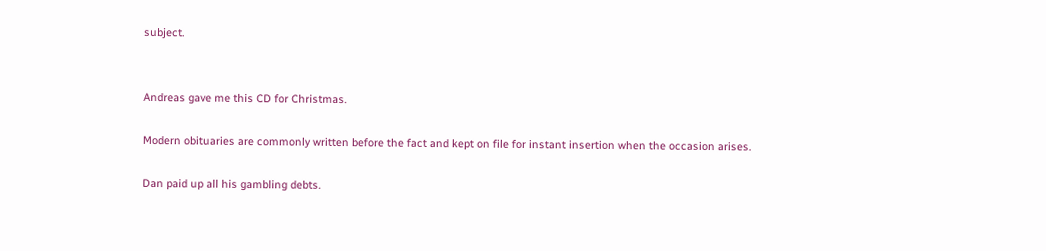subject.


Andreas gave me this CD for Christmas.

Modern obituaries are commonly written before the fact and kept on file for instant insertion when the occasion arises.

Dan paid up all his gambling debts.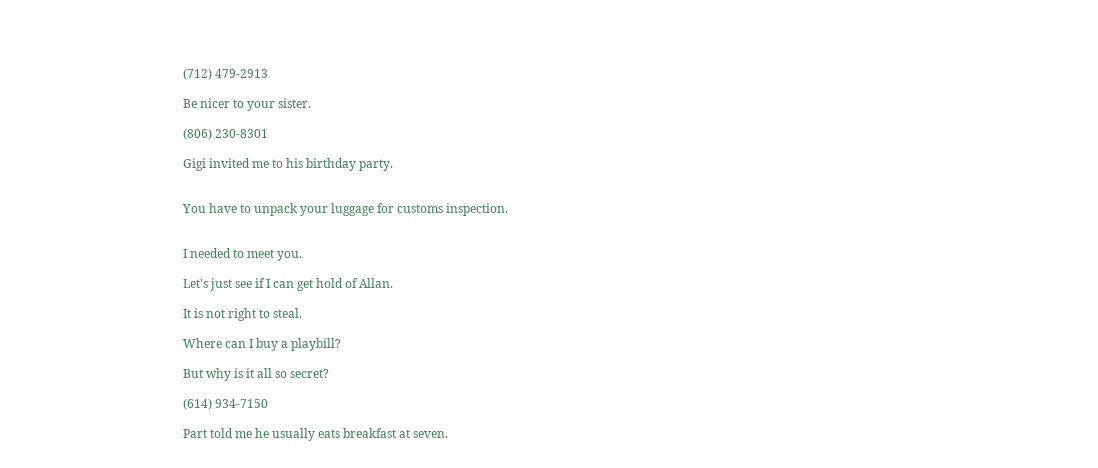(712) 479-2913

Be nicer to your sister.

(806) 230-8301

Gigi invited me to his birthday party.


You have to unpack your luggage for customs inspection.


I needed to meet you.

Let's just see if I can get hold of Allan.

It is not right to steal.

Where can I buy a playbill?

But why is it all so secret?

(614) 934-7150

Part told me he usually eats breakfast at seven.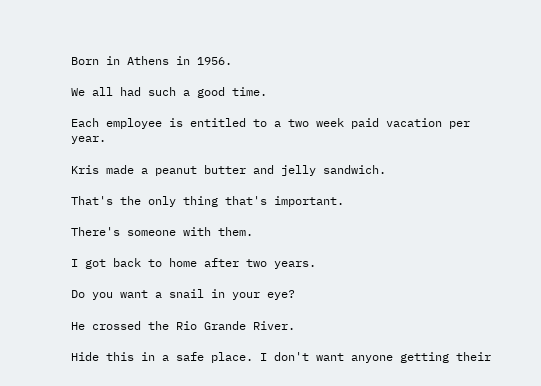Born in Athens in 1956.

We all had such a good time.

Each employee is entitled to a two week paid vacation per year.

Kris made a peanut butter and jelly sandwich.

That's the only thing that's important.

There's someone with them.

I got back to home after two years.

Do you want a snail in your eye?

He crossed the Rio Grande River.

Hide this in a safe place. I don't want anyone getting their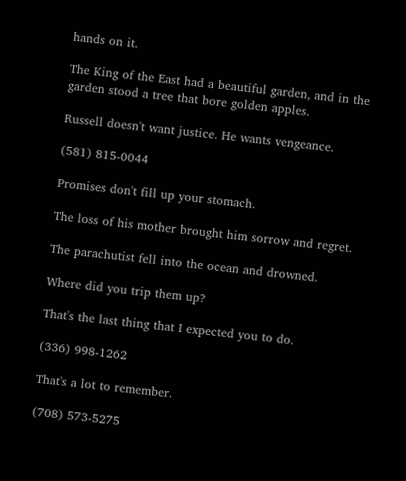hands on it.

The King of the East had a beautiful garden, and in the garden stood a tree that bore golden apples.

Russell doesn't want justice. He wants vengeance.

(581) 815-0044

Promises don't fill up your stomach.

The loss of his mother brought him sorrow and regret.

The parachutist fell into the ocean and drowned.

Where did you trip them up?

That's the last thing that I expected you to do.

(336) 998-1262

That's a lot to remember.

(708) 573-5275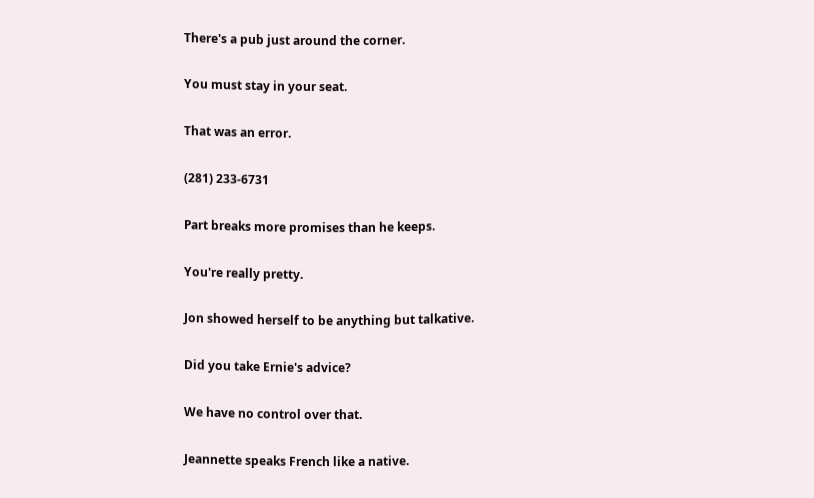There's a pub just around the corner.

You must stay in your seat.

That was an error.

(281) 233-6731

Part breaks more promises than he keeps.

You're really pretty.

Jon showed herself to be anything but talkative.

Did you take Ernie's advice?

We have no control over that.

Jeannette speaks French like a native.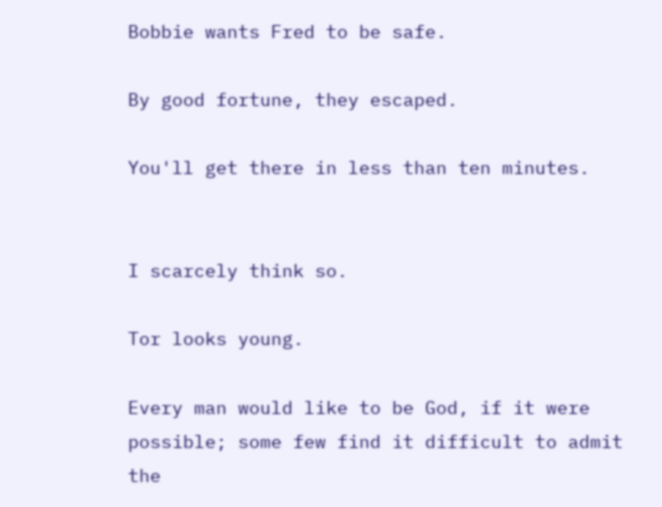Bobbie wants Fred to be safe.

By good fortune, they escaped.

You'll get there in less than ten minutes.


I scarcely think so.

Tor looks young.

Every man would like to be God, if it were possible; some few find it difficult to admit the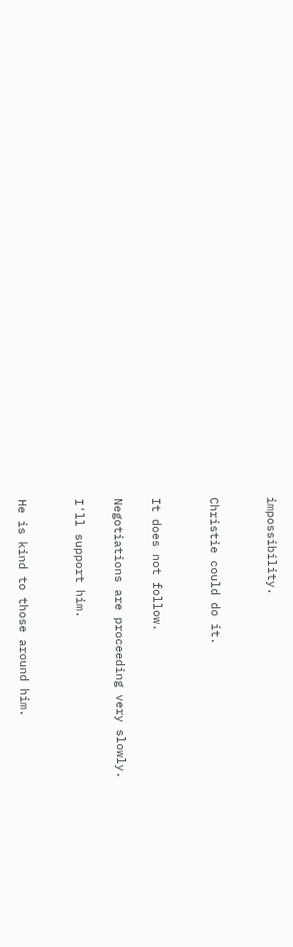impossibility.


Christie could do it.


It does not follow.

Negotiations are proceeding very slowly.

I'll support him.


He is kind to those around him.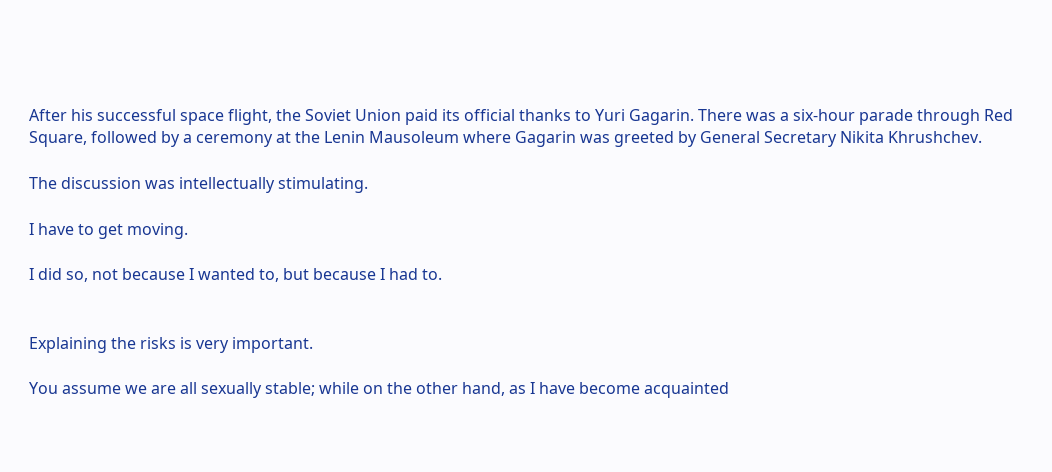After his successful space flight, the Soviet Union paid its official thanks to Yuri Gagarin. There was a six-hour parade through Red Square, followed by a ceremony at the Lenin Mausoleum where Gagarin was greeted by General Secretary Nikita Khrushchev.

The discussion was intellectually stimulating.

I have to get moving.

I did so, not because I wanted to, but because I had to.


Explaining the risks is very important.

You assume we are all sexually stable; while on the other hand, as I have become acquainted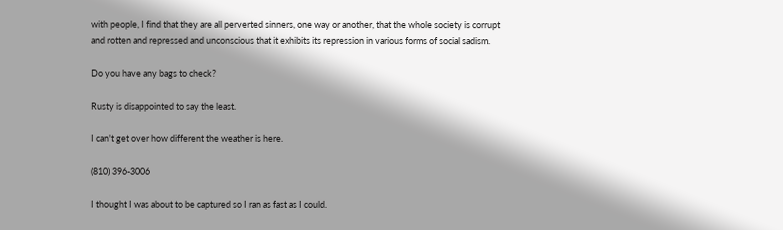with people, I find that they are all perverted sinners, one way or another, that the whole society is corrupt and rotten and repressed and unconscious that it exhibits its repression in various forms of social sadism.

Do you have any bags to check?

Rusty is disappointed to say the least.

I can't get over how different the weather is here.

(810) 396-3006

I thought I was about to be captured so I ran as fast as I could.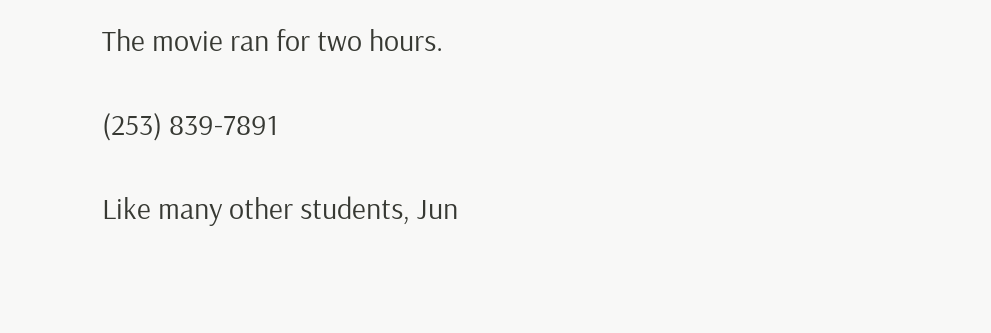The movie ran for two hours.

(253) 839-7891

Like many other students, Jun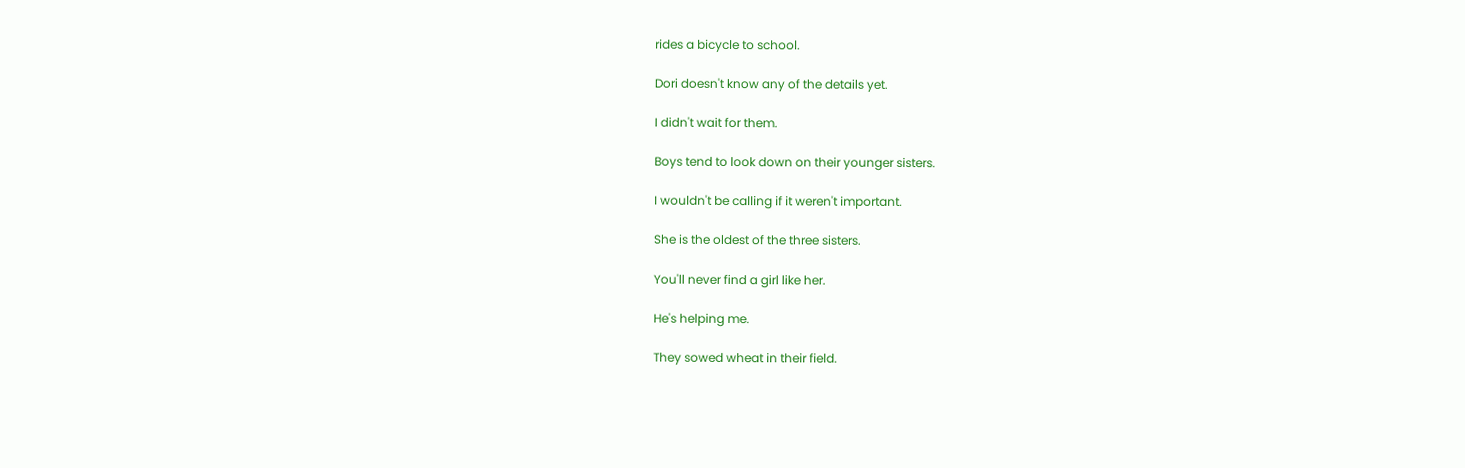rides a bicycle to school.

Dori doesn't know any of the details yet.

I didn't wait for them.

Boys tend to look down on their younger sisters.

I wouldn't be calling if it weren't important.

She is the oldest of the three sisters.

You'll never find a girl like her.

He's helping me.

They sowed wheat in their field.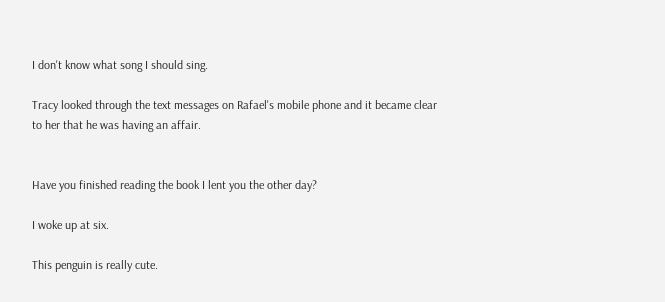I don't know what song I should sing.

Tracy looked through the text messages on Rafael's mobile phone and it became clear to her that he was having an affair.


Have you finished reading the book I lent you the other day?

I woke up at six.

This penguin is really cute.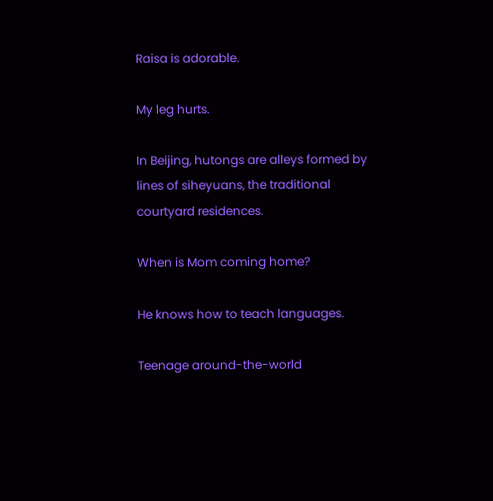Raisa is adorable.

My leg hurts.

In Beijing, hutongs are alleys formed by lines of siheyuans, the traditional courtyard residences.

When is Mom coming home?

He knows how to teach languages.

Teenage around-the-world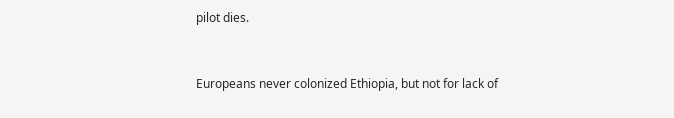pilot dies.


Europeans never colonized Ethiopia, but not for lack of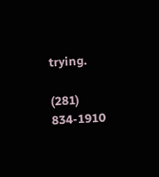trying.

(281) 834-1910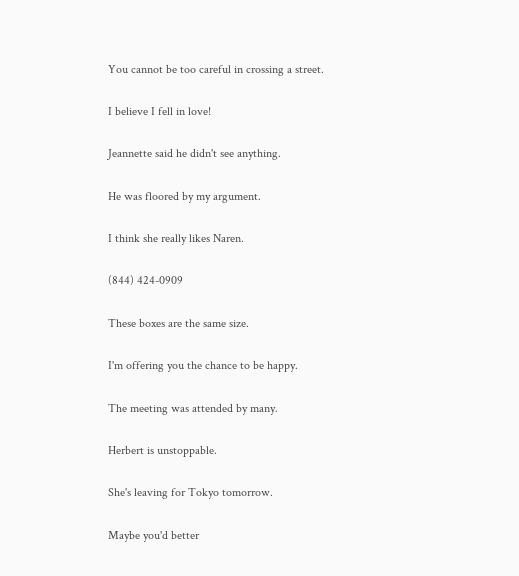You cannot be too careful in crossing a street.

I believe I fell in love!

Jeannette said he didn't see anything.

He was floored by my argument.

I think she really likes Naren.

(844) 424-0909

These boxes are the same size.

I'm offering you the chance to be happy.

The meeting was attended by many.

Herbert is unstoppable.

She's leaving for Tokyo tomorrow.

Maybe you'd better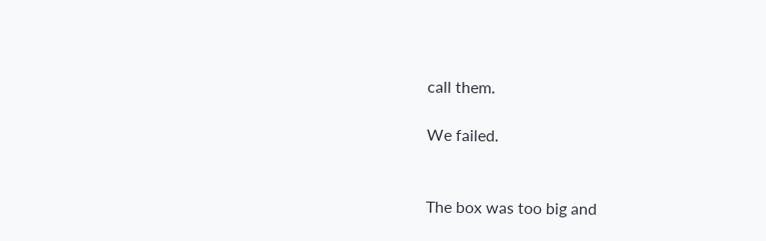call them.

We failed.


The box was too big and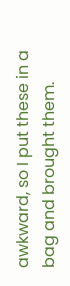awkward, so I put these in a bag and brought them.